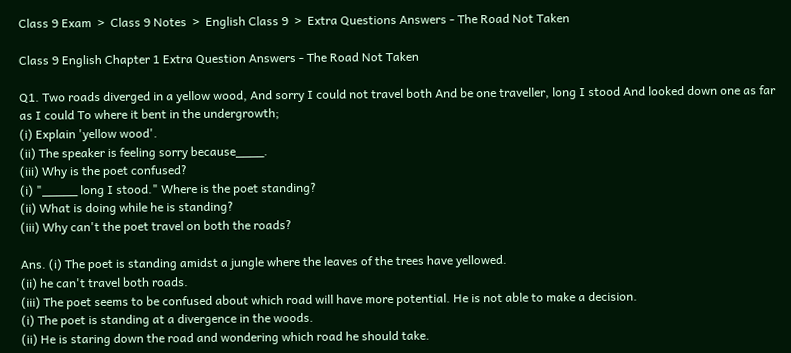Class 9 Exam  >  Class 9 Notes  >  English Class 9  >  Extra Questions Answers - The Road Not Taken

Class 9 English Chapter 1 Extra Question Answers - The Road Not Taken

Q1. Two roads diverged in a yellow wood, And sorry I could not travel both And be one traveller, long I stood And looked down one as far as I could To where it bent in the undergrowth;
(i) Explain 'yellow wood'.
(ii) The speaker is feeling sorry because____.
(iii) Why is the poet confused?
(i) "_____ long I stood." Where is the poet standing?
(ii) What is doing while he is standing?
(iii) Why can't the poet travel on both the roads?

Ans. (i) The poet is standing amidst a jungle where the leaves of the trees have yellowed.
(ii) he can't travel both roads.
(iii) The poet seems to be confused about which road will have more potential. He is not able to make a decision.
(i) The poet is standing at a divergence in the woods.
(ii) He is staring down the road and wondering which road he should take.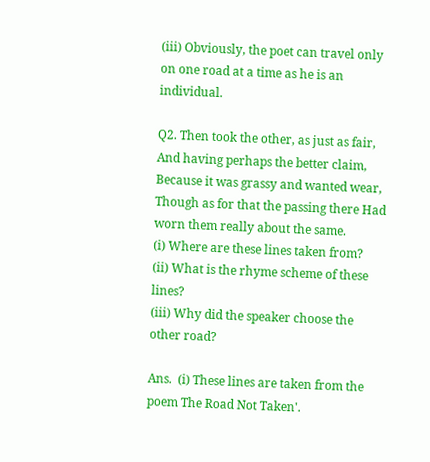(iii) Obviously, the poet can travel only on one road at a time as he is an individual.

Q2. Then took the other, as just as fair, And having perhaps the better claim, Because it was grassy and wanted wear, Though as for that the passing there Had worn them really about the same.
(i) Where are these lines taken from?
(ii) What is the rhyme scheme of these lines?
(iii) Why did the speaker choose the other road?

Ans.  (i) These lines are taken from the poem The Road Not Taken'.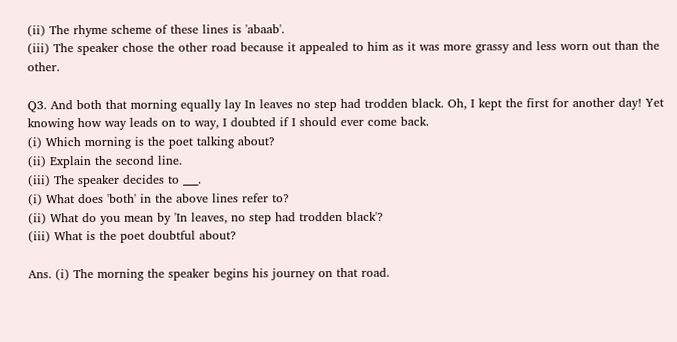(ii) The rhyme scheme of these lines is 'abaab'.
(iii) The speaker chose the other road because it appealed to him as it was more grassy and less worn out than the other.

Q3. And both that morning equally lay In leaves no step had trodden black. Oh, I kept the first for another day! Yet knowing how way leads on to way, I doubted if I should ever come back.
(i) Which morning is the poet talking about?
(ii) Explain the second line.
(iii) The speaker decides to ___.
(i) What does 'both' in the above lines refer to?
(ii) What do you mean by 'In leaves, no step had trodden black'?
(iii) What is the poet doubtful about?

Ans. (i) The morning the speaker begins his journey on that road.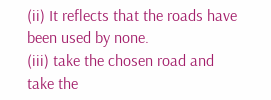(ii) It reflects that the roads have been used by none.
(iii) take the chosen road and take the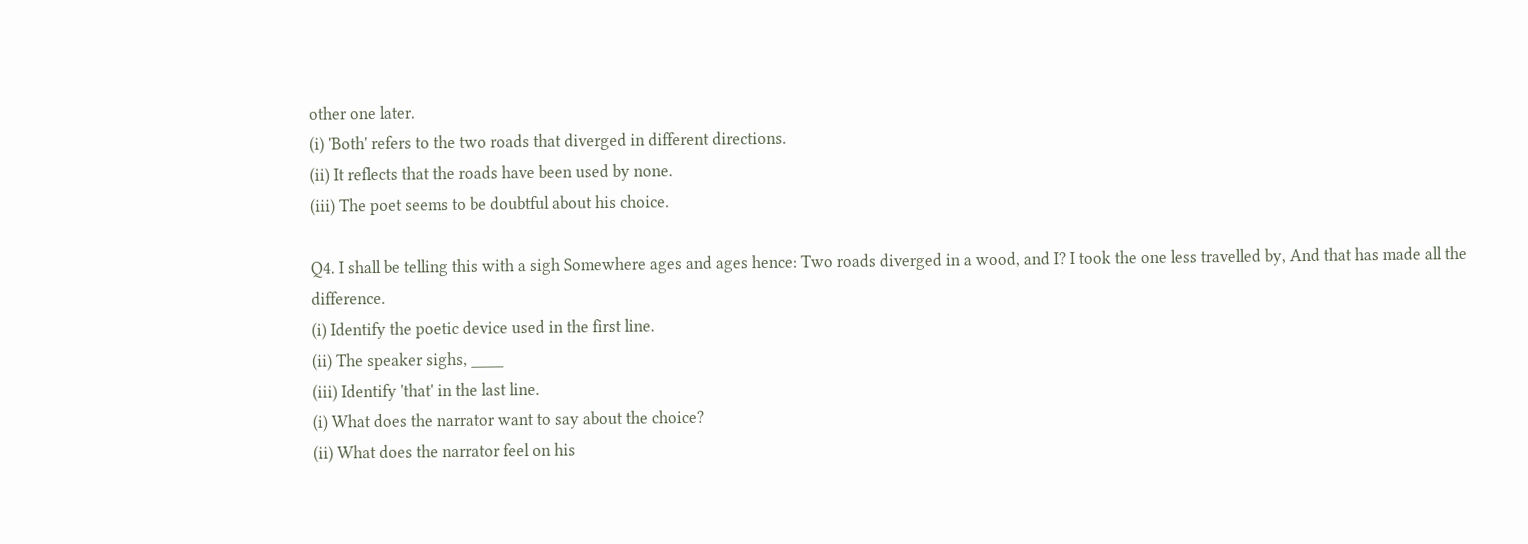other one later.
(i) 'Both' refers to the two roads that diverged in different directions.
(ii) It reflects that the roads have been used by none.
(iii) The poet seems to be doubtful about his choice.

Q4. I shall be telling this with a sigh Somewhere ages and ages hence: Two roads diverged in a wood, and I? I took the one less travelled by, And that has made all the difference.
(i) Identify the poetic device used in the first line.
(ii) The speaker sighs, ____
(iii) Identify 'that' in the last line.
(i) What does the narrator want to say about the choice?
(ii) What does the narrator feel on his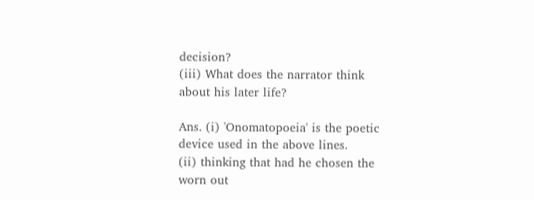decision?
(iii) What does the narrator think about his later life?

Ans. (i) 'Onomatopoeia' is the poetic device used in the above lines.
(ii) thinking that had he chosen the worn out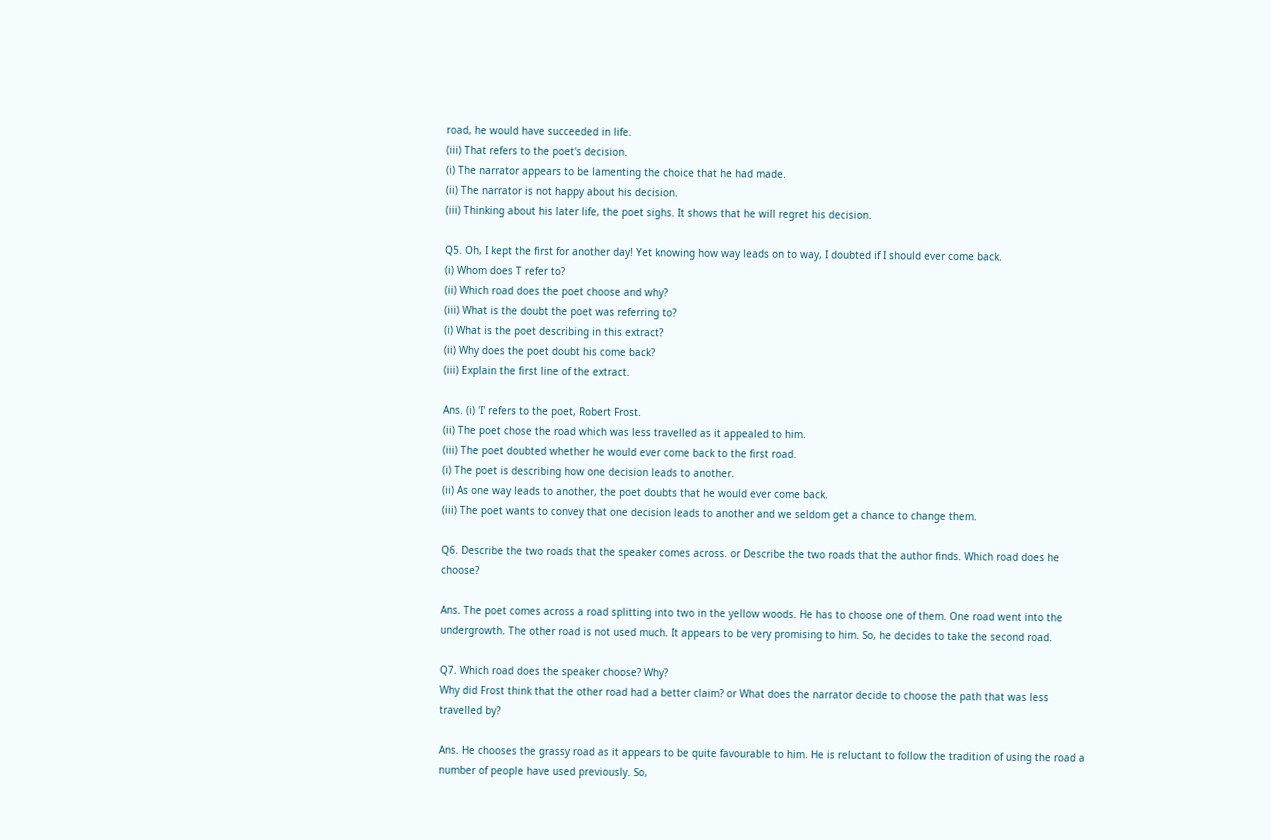road, he would have succeeded in life.
(iii) That refers to the poet's decision.
(i) The narrator appears to be lamenting the choice that he had made.
(ii) The narrator is not happy about his decision.
(iii) Thinking about his later life, the poet sighs. It shows that he will regret his decision.

Q5. Oh, I kept the first for another day! Yet knowing how way leads on to way, I doubted if I should ever come back.
(i) Whom does T refer to?
(ii) Which road does the poet choose and why?
(iii) What is the doubt the poet was referring to?
(i) What is the poet describing in this extract?
(ii) Why does the poet doubt his come back?
(iii) Explain the first line of the extract.

Ans. (i) 'I' refers to the poet, Robert Frost.
(ii) The poet chose the road which was less travelled as it appealed to him.
(iii) The poet doubted whether he would ever come back to the first road.
(i) The poet is describing how one decision leads to another.
(ii) As one way leads to another, the poet doubts that he would ever come back.
(iii) The poet wants to convey that one decision leads to another and we seldom get a chance to change them.

Q6. Describe the two roads that the speaker comes across. or Describe the two roads that the author finds. Which road does he choose?

Ans. The poet comes across a road splitting into two in the yellow woods. He has to choose one of them. One road went into the undergrowth. The other road is not used much. It appears to be very promising to him. So, he decides to take the second road.

Q7. Which road does the speaker choose? Why?
Why did Frost think that the other road had a better claim? or What does the narrator decide to choose the path that was less travelled by?

Ans. He chooses the grassy road as it appears to be quite favourable to him. He is reluctant to follow the tradition of using the road a number of people have used previously. So,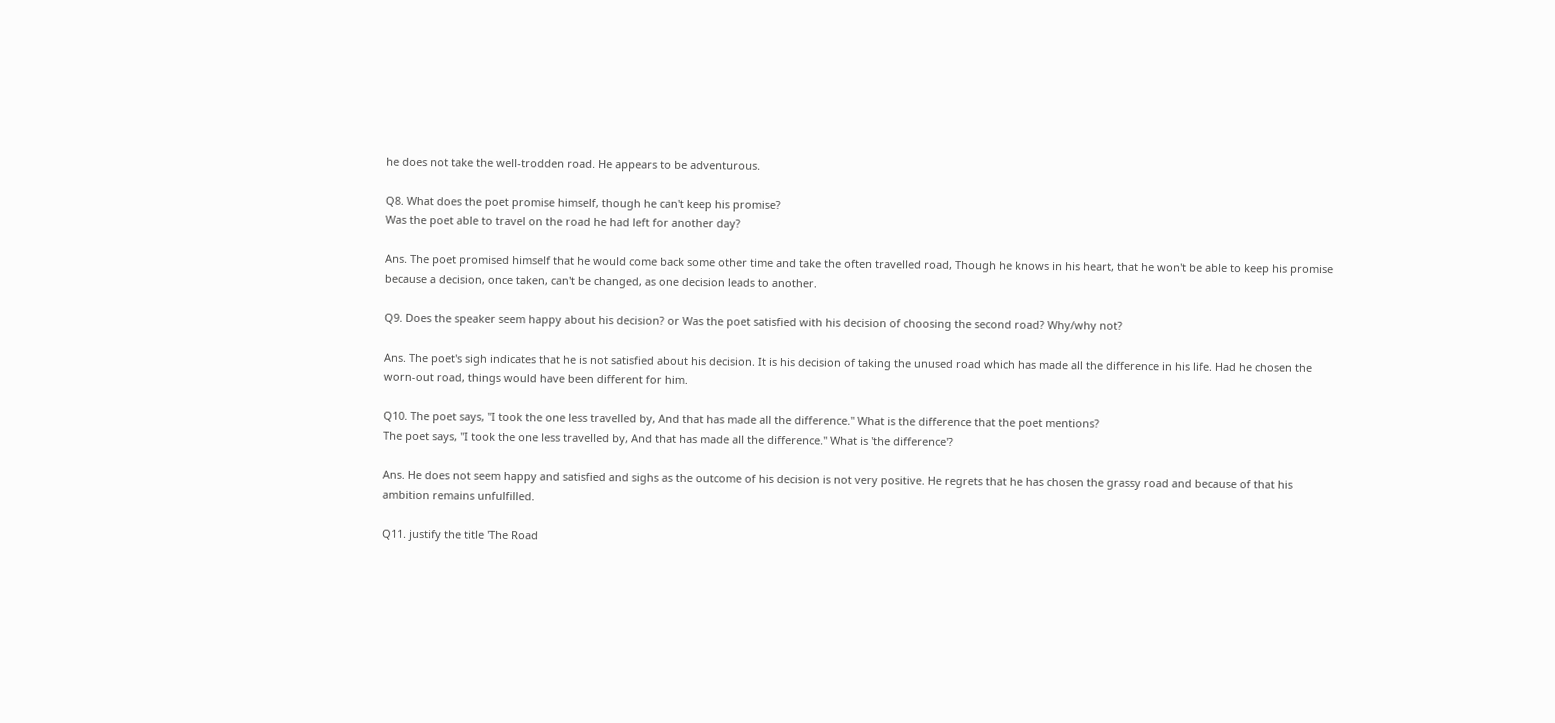he does not take the well-trodden road. He appears to be adventurous.

Q8. What does the poet promise himself, though he can't keep his promise?
Was the poet able to travel on the road he had left for another day?

Ans. The poet promised himself that he would come back some other time and take the often travelled road, Though he knows in his heart, that he won't be able to keep his promise because a decision, once taken, can't be changed, as one decision leads to another.

Q9. Does the speaker seem happy about his decision? or Was the poet satisfied with his decision of choosing the second road? Why/why not?

Ans. The poet's sigh indicates that he is not satisfied about his decision. It is his decision of taking the unused road which has made all the difference in his life. Had he chosen the worn-out road, things would have been different for him.

Q10. The poet says, "I took the one less travelled by, And that has made all the difference." What is the difference that the poet mentions?
The poet says, "I took the one less travelled by, And that has made all the difference." What is 'the difference'?

Ans. He does not seem happy and satisfied and sighs as the outcome of his decision is not very positive. He regrets that he has chosen the grassy road and because of that his ambition remains unfulfilled.

Q11. justify the title 'The Road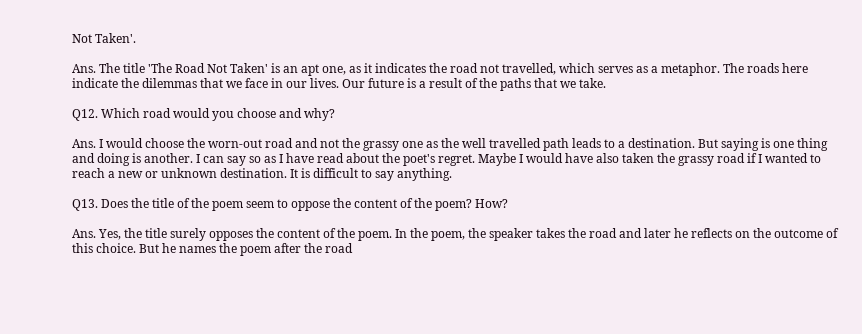Not Taken'.

Ans. The title 'The Road Not Taken' is an apt one, as it indicates the road not travelled, which serves as a metaphor. The roads here indicate the dilemmas that we face in our lives. Our future is a result of the paths that we take.

Q12. Which road would you choose and why?

Ans. I would choose the worn-out road and not the grassy one as the well travelled path leads to a destination. But saying is one thing and doing is another. I can say so as I have read about the poet's regret. Maybe I would have also taken the grassy road if I wanted to reach a new or unknown destination. It is difficult to say anything.

Q13. Does the title of the poem seem to oppose the content of the poem? How?

Ans. Yes, the title surely opposes the content of the poem. In the poem, the speaker takes the road and later he reflects on the outcome of this choice. But he names the poem after the road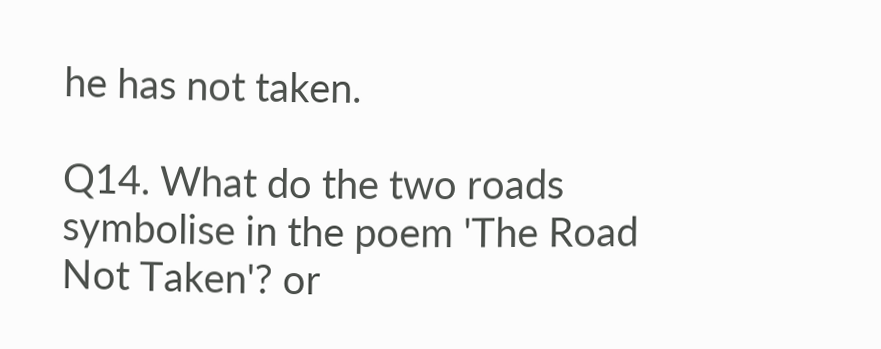he has not taken.

Q14. What do the two roads symbolise in the poem 'The Road Not Taken'? or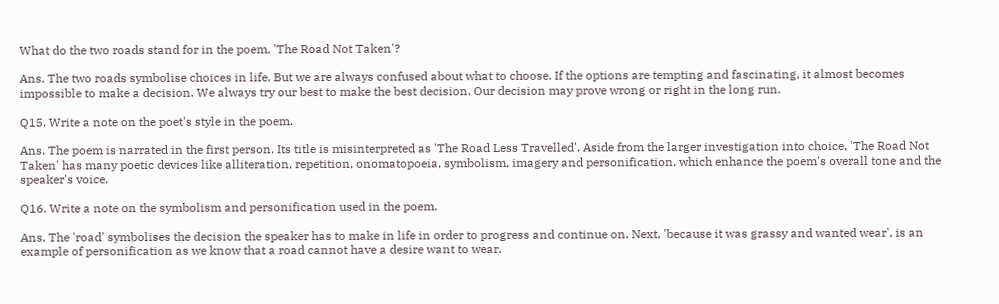What do the two roads stand for in the poem, 'The Road Not Taken'?

Ans. The two roads symbolise choices in life. But we are always confused about what to choose. If the options are tempting and fascinating, it almost becomes impossible to make a decision. We always try our best to make the best decision. Our decision may prove wrong or right in the long run.

Q15. Write a note on the poet's style in the poem.

Ans. The poem is narrated in the first person. Its title is misinterpreted as 'The Road Less Travelled'. Aside from the larger investigation into choice, 'The Road Not Taken' has many poetic devices like alliteration, repetition, onomatopoeia, symbolism, imagery and personification, which enhance the poem's overall tone and the speaker's voice.

Q16. Write a note on the symbolism and personification used in the poem.

Ans. The 'road' symbolises the decision the speaker has to make in life in order to progress and continue on. Next, 'because it was grassy and wanted wear', is an example of personification as we know that a road cannot have a desire want to wear.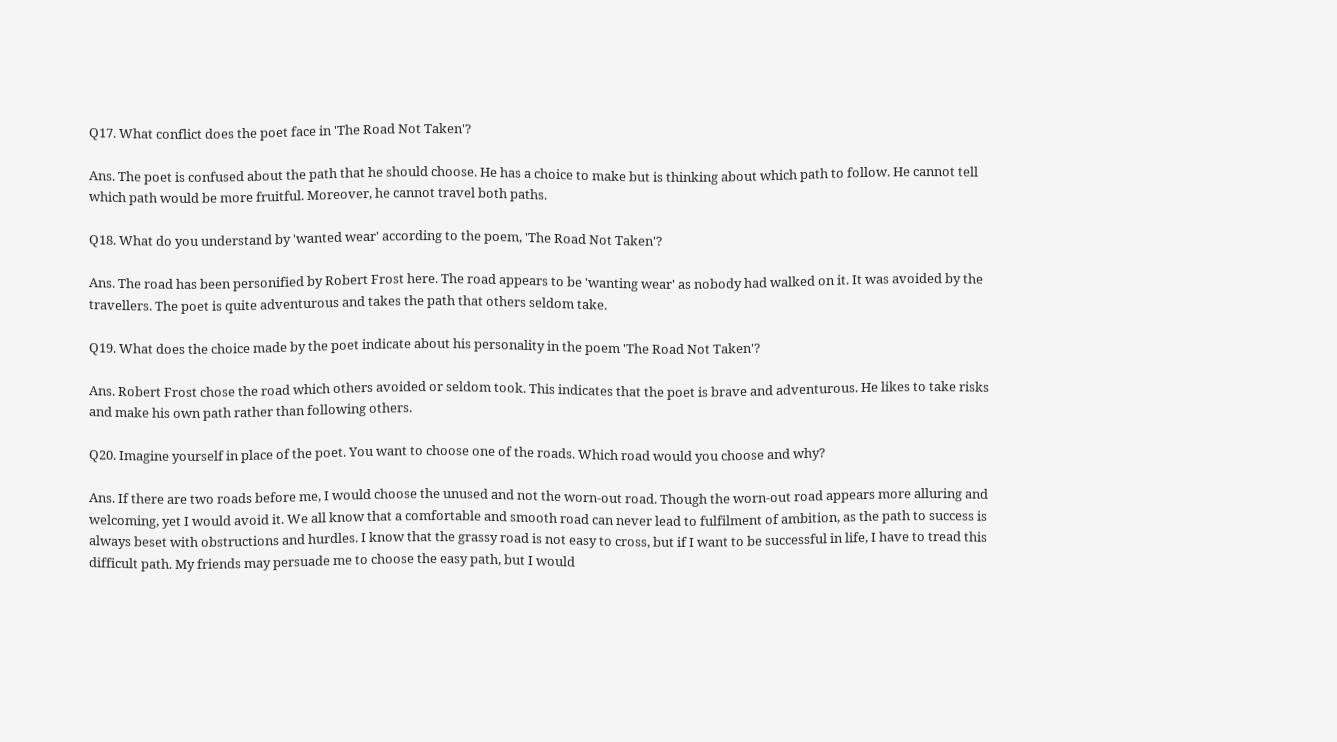Q17. What conflict does the poet face in 'The Road Not Taken'?

Ans. The poet is confused about the path that he should choose. He has a choice to make but is thinking about which path to follow. He cannot tell which path would be more fruitful. Moreover, he cannot travel both paths.

Q18. What do you understand by 'wanted wear' according to the poem, 'The Road Not Taken'?

Ans. The road has been personified by Robert Frost here. The road appears to be 'wanting wear' as nobody had walked on it. It was avoided by the travellers. The poet is quite adventurous and takes the path that others seldom take.

Q19. What does the choice made by the poet indicate about his personality in the poem 'The Road Not Taken'?

Ans. Robert Frost chose the road which others avoided or seldom took. This indicates that the poet is brave and adventurous. He likes to take risks and make his own path rather than following others.

Q20. Imagine yourself in place of the poet. You want to choose one of the roads. Which road would you choose and why?

Ans. If there are two roads before me, I would choose the unused and not the worn-out road. Though the worn-out road appears more alluring and welcoming, yet I would avoid it. We all know that a comfortable and smooth road can never lead to fulfilment of ambition, as the path to success is always beset with obstructions and hurdles. I know that the grassy road is not easy to cross, but if I want to be successful in life, I have to tread this difficult path. My friends may persuade me to choose the easy path, but I would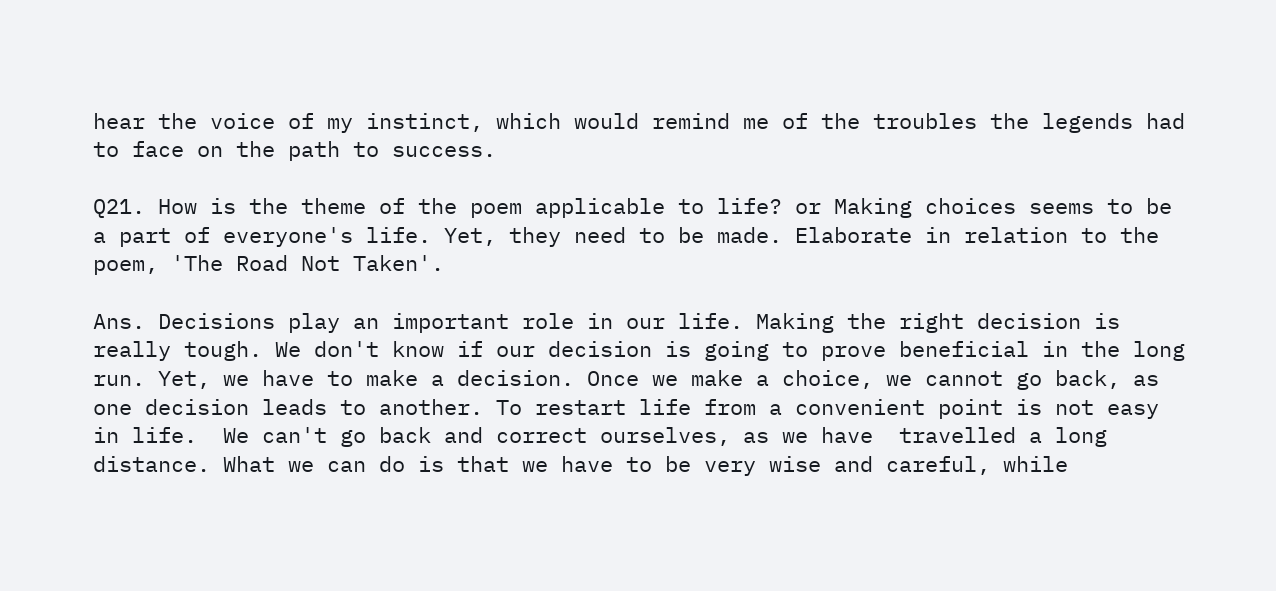hear the voice of my instinct, which would remind me of the troubles the legends had to face on the path to success.

Q21. How is the theme of the poem applicable to life? or Making choices seems to be a part of everyone's life. Yet, they need to be made. Elaborate in relation to the poem, 'The Road Not Taken'.

Ans. Decisions play an important role in our life. Making the right decision is really tough. We don't know if our decision is going to prove beneficial in the long run. Yet, we have to make a decision. Once we make a choice, we cannot go back, as one decision leads to another. To restart life from a convenient point is not easy in life.  We can't go back and correct ourselves, as we have  travelled a long distance. What we can do is that we have to be very wise and careful, while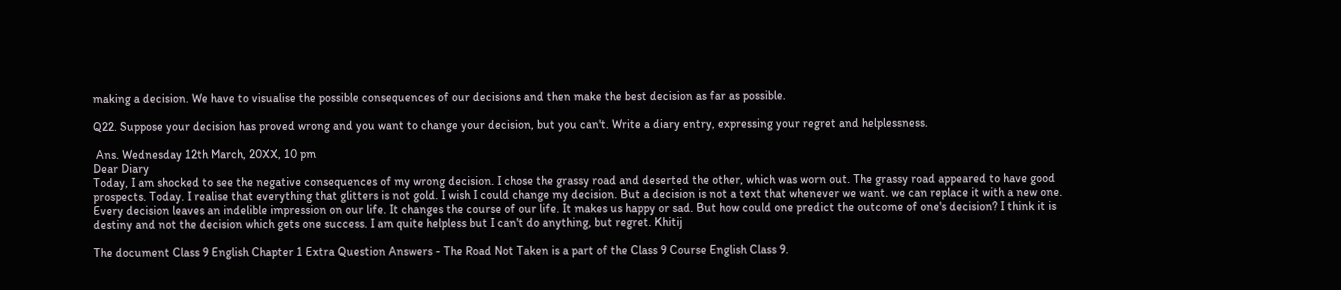making a decision. We have to visualise the possible consequences of our decisions and then make the best decision as far as possible.

Q22. Suppose your decision has proved wrong and you want to change your decision, but you can't. Write a diary entry, expressing your regret and helplessness.

 Ans. Wednesday 12th March, 20XX, 10 pm
Dear Diary
Today, I am shocked to see the negative consequences of my wrong decision. I chose the grassy road and deserted the other, which was worn out. The grassy road appeared to have good prospects. Today. I realise that everything that glitters is not gold. I wish I could change my decision. But a decision is not a text that whenever we want. we can replace it with a new one. Every decision leaves an indelible impression on our life. It changes the course of our life. It makes us happy or sad. But how could one predict the outcome of one's decision? I think it is destiny and not the decision which gets one success. I am quite helpless but I can't do anything, but regret. Khitij

The document Class 9 English Chapter 1 Extra Question Answers - The Road Not Taken is a part of the Class 9 Course English Class 9.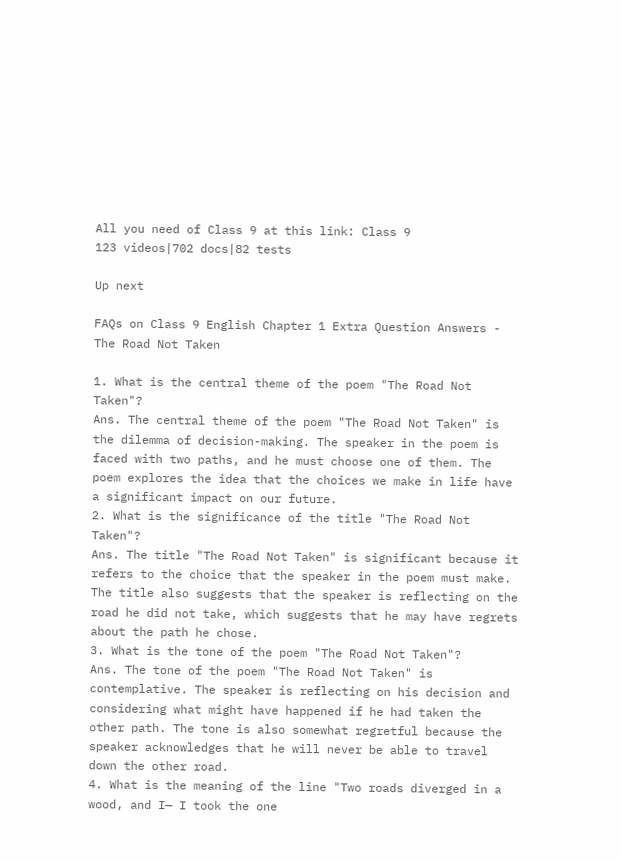All you need of Class 9 at this link: Class 9
123 videos|702 docs|82 tests

Up next

FAQs on Class 9 English Chapter 1 Extra Question Answers - The Road Not Taken

1. What is the central theme of the poem "The Road Not Taken"?
Ans. The central theme of the poem "The Road Not Taken" is the dilemma of decision-making. The speaker in the poem is faced with two paths, and he must choose one of them. The poem explores the idea that the choices we make in life have a significant impact on our future.
2. What is the significance of the title "The Road Not Taken"?
Ans. The title "The Road Not Taken" is significant because it refers to the choice that the speaker in the poem must make. The title also suggests that the speaker is reflecting on the road he did not take, which suggests that he may have regrets about the path he chose.
3. What is the tone of the poem "The Road Not Taken"?
Ans. The tone of the poem "The Road Not Taken" is contemplative. The speaker is reflecting on his decision and considering what might have happened if he had taken the other path. The tone is also somewhat regretful because the speaker acknowledges that he will never be able to travel down the other road.
4. What is the meaning of the line "Two roads diverged in a wood, and I— I took the one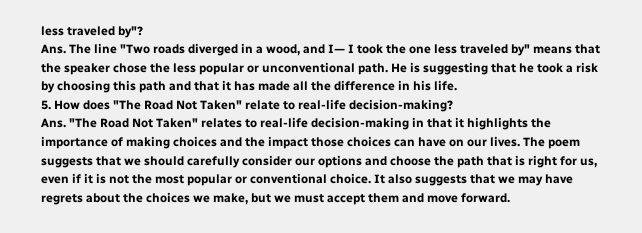less traveled by"?
Ans. The line "Two roads diverged in a wood, and I— I took the one less traveled by" means that the speaker chose the less popular or unconventional path. He is suggesting that he took a risk by choosing this path and that it has made all the difference in his life.
5. How does "The Road Not Taken" relate to real-life decision-making?
Ans. "The Road Not Taken" relates to real-life decision-making in that it highlights the importance of making choices and the impact those choices can have on our lives. The poem suggests that we should carefully consider our options and choose the path that is right for us, even if it is not the most popular or conventional choice. It also suggests that we may have regrets about the choices we make, but we must accept them and move forward.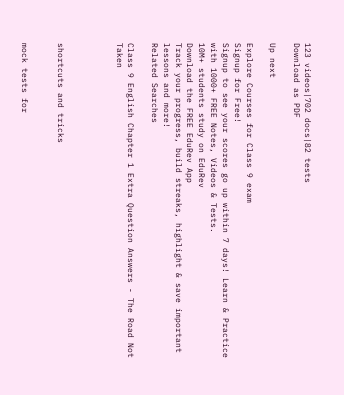123 videos|702 docs|82 tests
Download as PDF

Up next

Explore Courses for Class 9 exam
Signup for Free!
Signup to see your scores go up within 7 days! Learn & Practice with 1000+ FREE Notes, Videos & Tests.
10M+ students study on EduRev
Download the FREE EduRev App
Track your progress, build streaks, highlight & save important lessons and more!
Related Searches

Class 9 English Chapter 1 Extra Question Answers - The Road Not Taken




shortcuts and tricks


mock tests for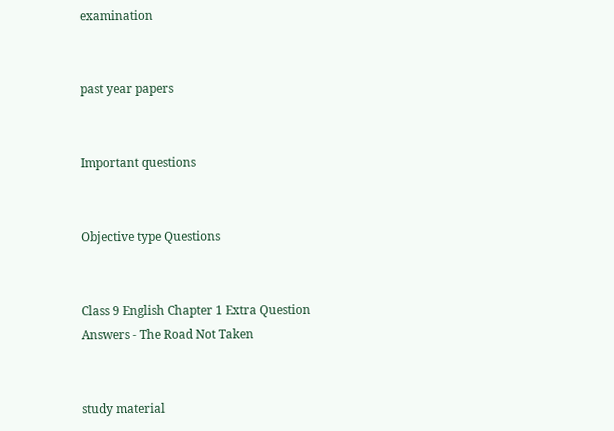examination


past year papers


Important questions


Objective type Questions


Class 9 English Chapter 1 Extra Question Answers - The Road Not Taken


study material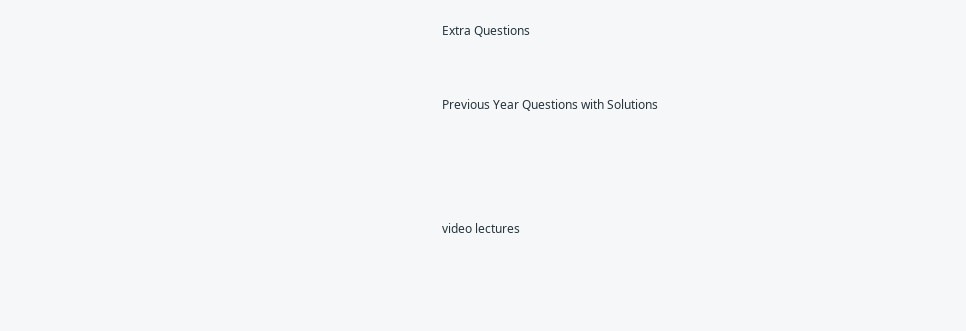Extra Questions


Previous Year Questions with Solutions




video lectures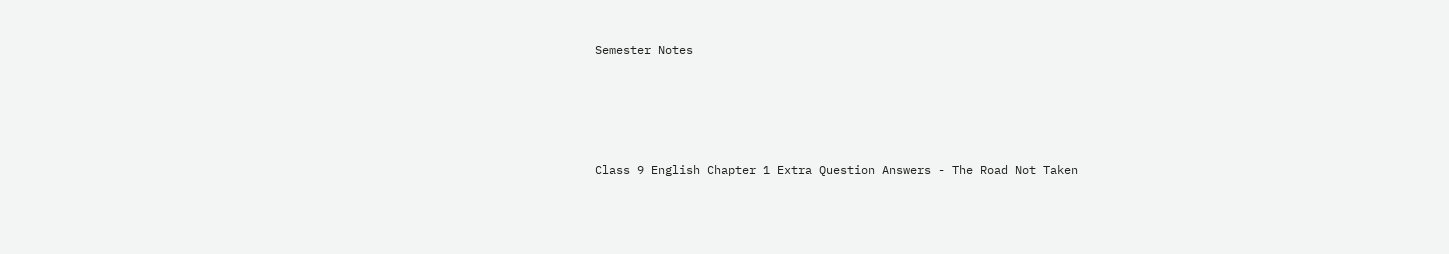Semester Notes




Class 9 English Chapter 1 Extra Question Answers - The Road Not Taken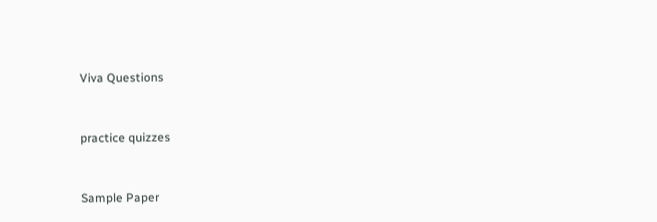Viva Questions


practice quizzes


Sample Paper